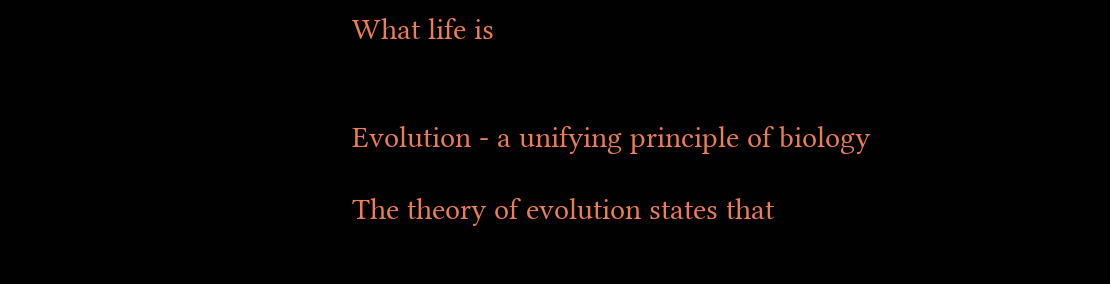What life is


Evolution - a unifying principle of biology

The theory of evolution states that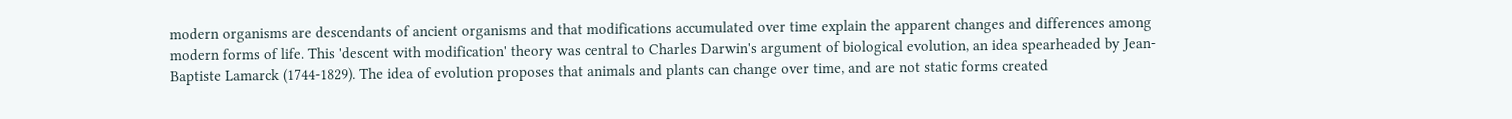modern organisms are descendants of ancient organisms and that modifications accumulated over time explain the apparent changes and differences among modern forms of life. This 'descent with modification' theory was central to Charles Darwin's argument of biological evolution, an idea spearheaded by Jean-Baptiste Lamarck (1744-1829). The idea of evolution proposes that animals and plants can change over time, and are not static forms created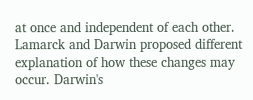at once and independent of each other. Lamarck and Darwin proposed different explanation of how these changes may occur. Darwin's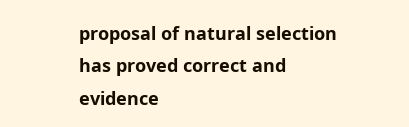proposal of natural selection has proved correct and evidence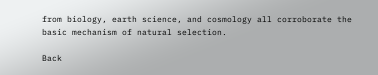from biology, earth science, and cosmology all corroborate the basic mechanism of natural selection.

Back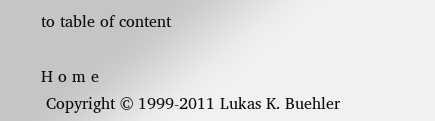to table of content

H o m e
 Copyright © 1999-2011 Lukas K. Buehler